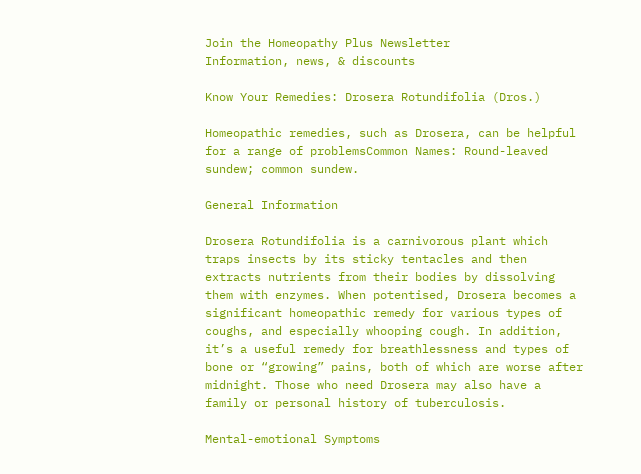Join the Homeopathy Plus Newsletter
Information, news, & discounts

Know Your Remedies: Drosera Rotundifolia (Dros.)

Homeopathic remedies, such as Drosera, can be helpful for a range of problemsCommon Names: Round-leaved sundew; common sundew.

General Information

Drosera Rotundifolia is a carnivorous plant which traps insects by its sticky tentacles and then extracts nutrients from their bodies by dissolving them with enzymes. When potentised, Drosera becomes a significant homeopathic remedy for various types of coughs, and especially whooping cough. In addition, it’s a useful remedy for breathlessness and types of bone or “growing” pains, both of which are worse after midnight. Those who need Drosera may also have a family or personal history of tuberculosis.

Mental-emotional Symptoms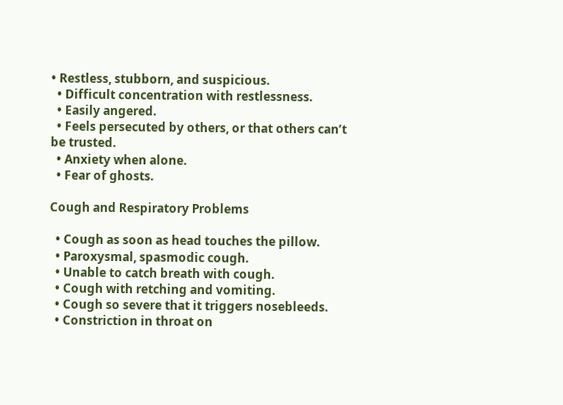• Restless, stubborn, and suspicious.
  • Difficult concentration with restlessness.
  • Easily angered.
  • Feels persecuted by others, or that others can’t be trusted.
  • Anxiety when alone.
  • Fear of ghosts.

Cough and Respiratory Problems

  • Cough as soon as head touches the pillow.
  • Paroxysmal, spasmodic cough.
  • Unable to catch breath with cough.
  • Cough with retching and vomiting.
  • Cough so severe that it triggers nosebleeds.
  • Constriction in throat on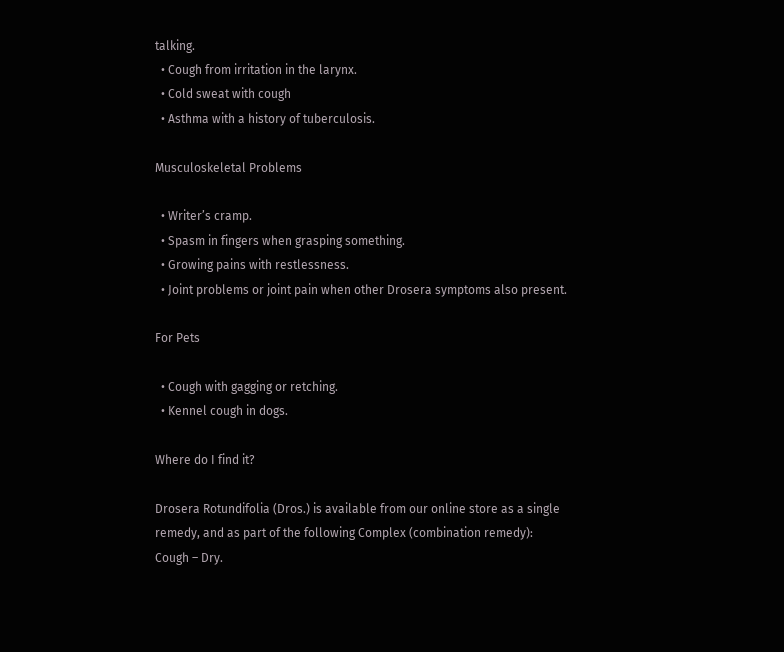talking.
  • Cough from irritation in the larynx.
  • Cold sweat with cough
  • Asthma with a history of tuberculosis.

Musculoskeletal Problems

  • Writer’s cramp.
  • Spasm in fingers when grasping something.
  • Growing pains with restlessness.
  • Joint problems or joint pain when other Drosera symptoms also present.

For Pets

  • Cough with gagging or retching.
  • Kennel cough in dogs.

Where do I find it?

Drosera Rotundifolia (Dros.) is available from our online store as a single remedy, and as part of the following Complex (combination remedy): Cough – Dry.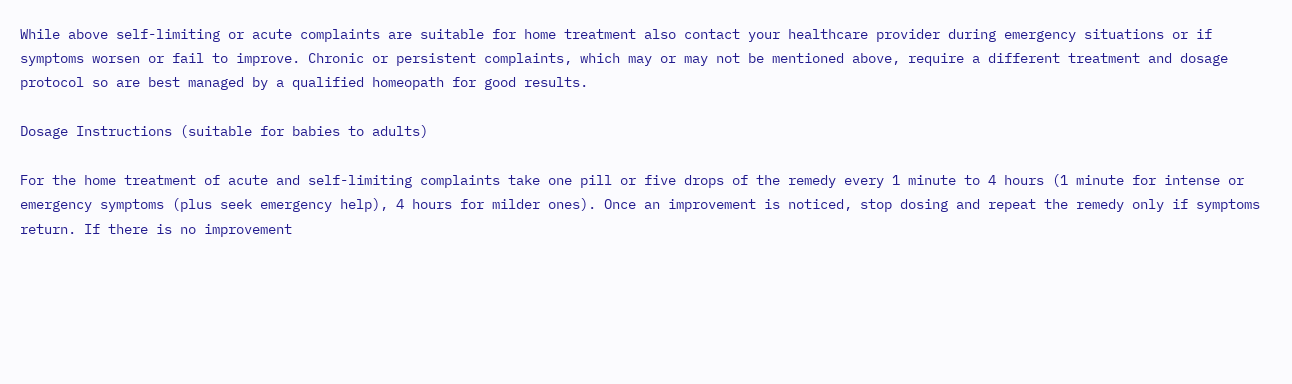While above self-limiting or acute complaints are suitable for home treatment also contact your healthcare provider during emergency situations or if symptoms worsen or fail to improve. Chronic or persistent complaints, which may or may not be mentioned above, require a different treatment and dosage protocol so are best managed by a qualified homeopath for good results.

Dosage Instructions (suitable for babies to adults)

For the home treatment of acute and self-limiting complaints take one pill or five drops of the remedy every 1 minute to 4 hours (1 minute for intense or emergency symptoms (plus seek emergency help), 4 hours for milder ones). Once an improvement is noticed, stop dosing and repeat the remedy only if symptoms return. If there is no improvement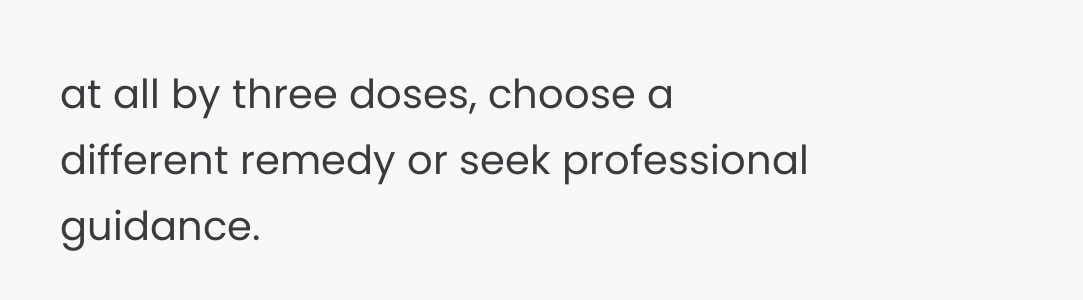at all by three doses, choose a different remedy or seek professional guidance.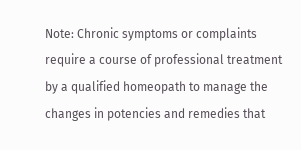Note: Chronic symptoms or complaints require a course of professional treatment by a qualified homeopath to manage the changes in potencies and remedies that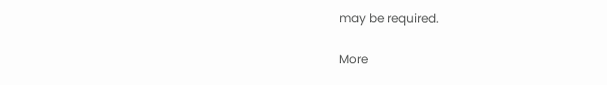may be required.

More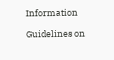Information

Guidelines on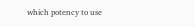which potency to use